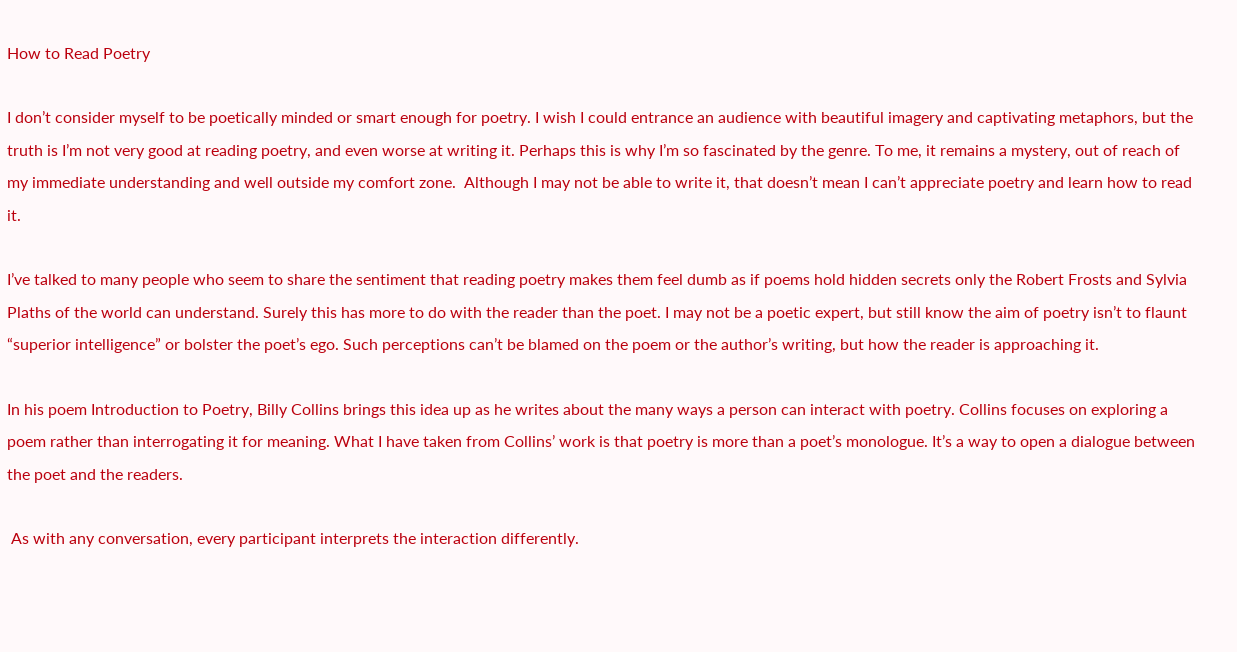How to Read Poetry

I don’t consider myself to be poetically minded or smart enough for poetry. I wish I could entrance an audience with beautiful imagery and captivating metaphors, but the truth is I’m not very good at reading poetry, and even worse at writing it. Perhaps this is why I’m so fascinated by the genre. To me, it remains a mystery, out of reach of my immediate understanding and well outside my comfort zone.  Although I may not be able to write it, that doesn’t mean I can’t appreciate poetry and learn how to read it.

I’ve talked to many people who seem to share the sentiment that reading poetry makes them feel dumb as if poems hold hidden secrets only the Robert Frosts and Sylvia Plaths of the world can understand. Surely this has more to do with the reader than the poet. I may not be a poetic expert, but still know the aim of poetry isn’t to flaunt “superior intelligence” or bolster the poet’s ego. Such perceptions can’t be blamed on the poem or the author’s writing, but how the reader is approaching it.

In his poem Introduction to Poetry, Billy Collins brings this idea up as he writes about the many ways a person can interact with poetry. Collins focuses on exploring a poem rather than interrogating it for meaning. What I have taken from Collins’ work is that poetry is more than a poet’s monologue. It’s a way to open a dialogue between the poet and the readers.

 As with any conversation, every participant interprets the interaction differently.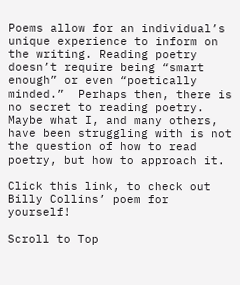Poems allow for an individual’s unique experience to inform on the writing. Reading poetry doesn’t require being “smart enough” or even “poetically minded.”  Perhaps then, there is no secret to reading poetry. Maybe what I, and many others, have been struggling with is not the question of how to read poetry, but how to approach it.

Click this link, to check out Billy Collins’ poem for yourself!

Scroll to Top